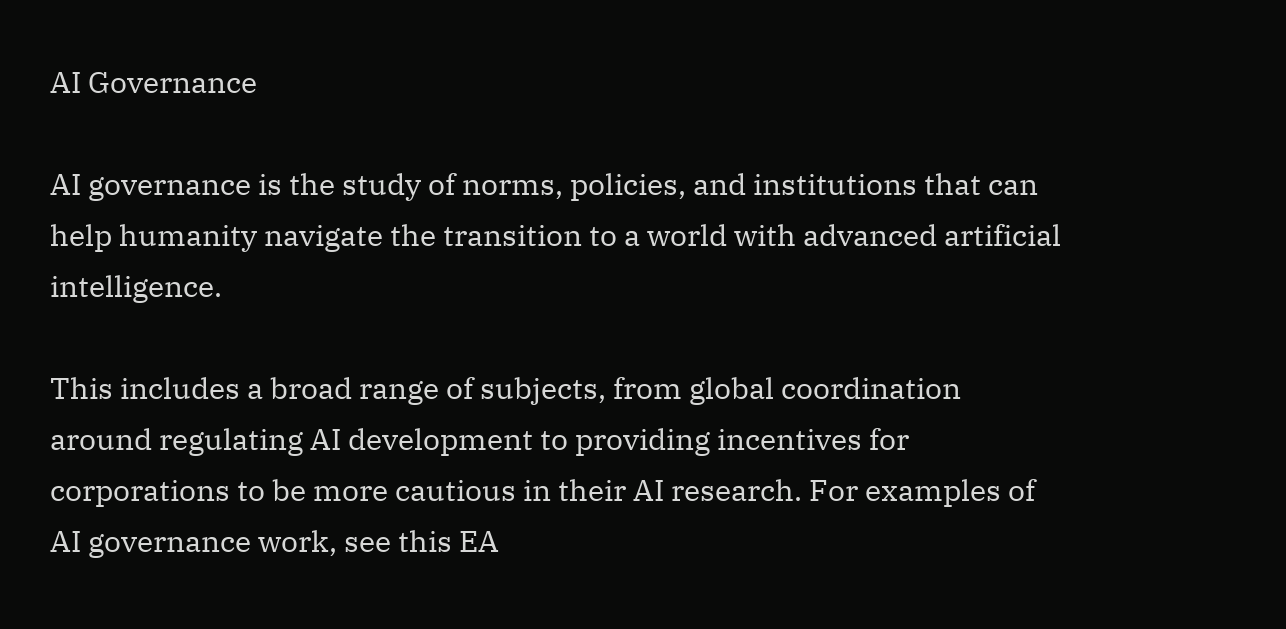AI Governance

AI governance is the study of norms, policies, and institutions that can help humanity navigate the transition to a world with advanced artificial intelligence.

This includes a broad range of subjects, from global coordination around regulating AI development to providing incentives for corporations to be more cautious in their AI research. For examples of AI governance work, see this EA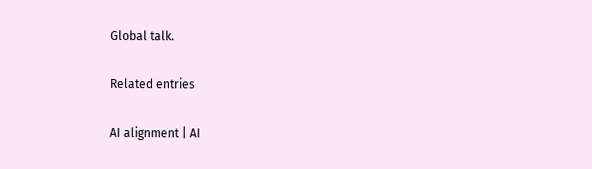Global talk.

Related entries

AI alignment | AI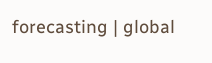forecasting | global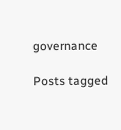governance

Posts tagged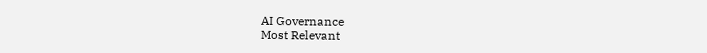AI Governance
Most Relevant